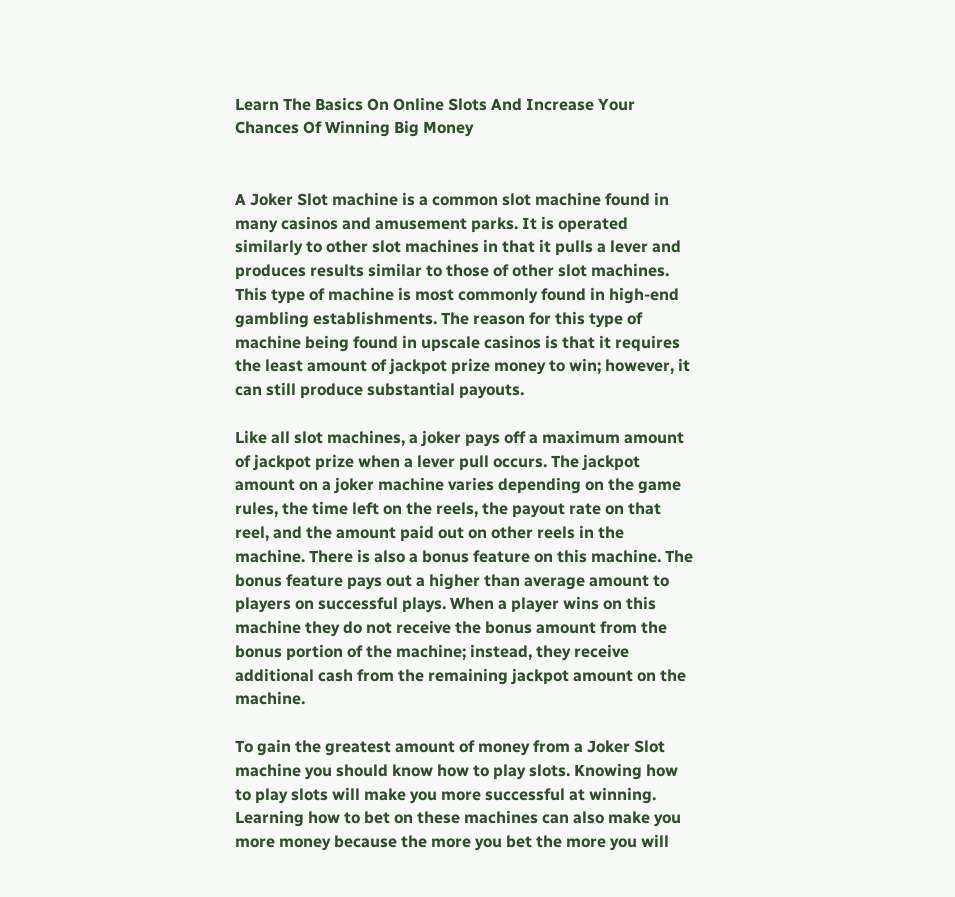Learn The Basics On Online Slots And Increase Your Chances Of Winning Big Money


A Joker Slot machine is a common slot machine found in many casinos and amusement parks. It is operated similarly to other slot machines in that it pulls a lever and produces results similar to those of other slot machines. This type of machine is most commonly found in high-end gambling establishments. The reason for this type of machine being found in upscale casinos is that it requires the least amount of jackpot prize money to win; however, it can still produce substantial payouts.

Like all slot machines, a joker pays off a maximum amount of jackpot prize when a lever pull occurs. The jackpot amount on a joker machine varies depending on the game rules, the time left on the reels, the payout rate on that reel, and the amount paid out on other reels in the machine. There is also a bonus feature on this machine. The bonus feature pays out a higher than average amount to players on successful plays. When a player wins on this machine they do not receive the bonus amount from the bonus portion of the machine; instead, they receive additional cash from the remaining jackpot amount on the machine.

To gain the greatest amount of money from a Joker Slot machine you should know how to play slots. Knowing how to play slots will make you more successful at winning. Learning how to bet on these machines can also make you more money because the more you bet the more you will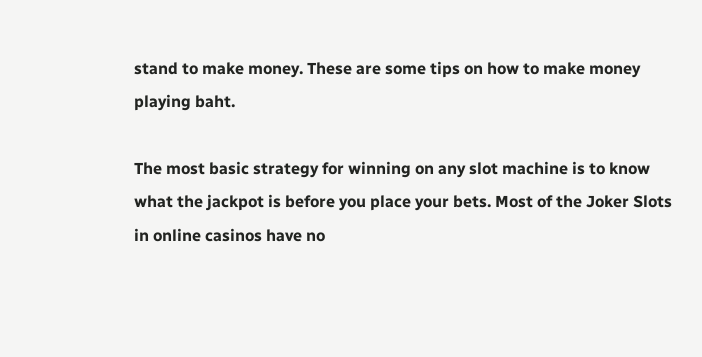stand to make money. These are some tips on how to make money playing baht.

The most basic strategy for winning on any slot machine is to know what the jackpot is before you place your bets. Most of the Joker Slots in online casinos have no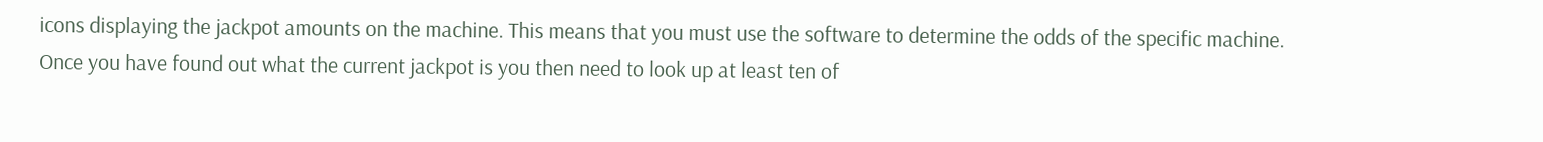icons displaying the jackpot amounts on the machine. This means that you must use the software to determine the odds of the specific machine. Once you have found out what the current jackpot is you then need to look up at least ten of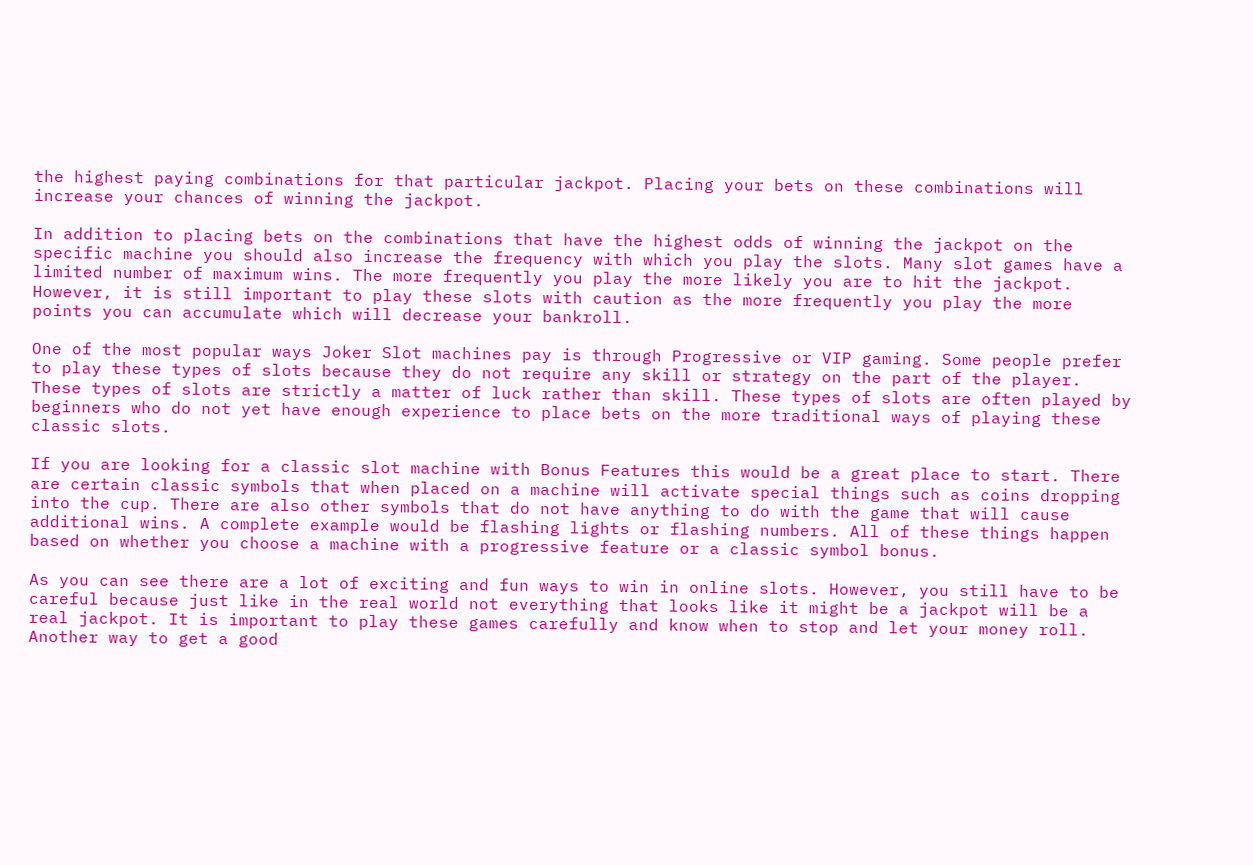the highest paying combinations for that particular jackpot. Placing your bets on these combinations will increase your chances of winning the jackpot.

In addition to placing bets on the combinations that have the highest odds of winning the jackpot on the specific machine you should also increase the frequency with which you play the slots. Many slot games have a limited number of maximum wins. The more frequently you play the more likely you are to hit the jackpot. However, it is still important to play these slots with caution as the more frequently you play the more points you can accumulate which will decrease your bankroll.

One of the most popular ways Joker Slot machines pay is through Progressive or VIP gaming. Some people prefer to play these types of slots because they do not require any skill or strategy on the part of the player. These types of slots are strictly a matter of luck rather than skill. These types of slots are often played by beginners who do not yet have enough experience to place bets on the more traditional ways of playing these classic slots.

If you are looking for a classic slot machine with Bonus Features this would be a great place to start. There are certain classic symbols that when placed on a machine will activate special things such as coins dropping into the cup. There are also other symbols that do not have anything to do with the game that will cause additional wins. A complete example would be flashing lights or flashing numbers. All of these things happen based on whether you choose a machine with a progressive feature or a classic symbol bonus.

As you can see there are a lot of exciting and fun ways to win in online slots. However, you still have to be careful because just like in the real world not everything that looks like it might be a jackpot will be a real jackpot. It is important to play these games carefully and know when to stop and let your money roll. Another way to get a good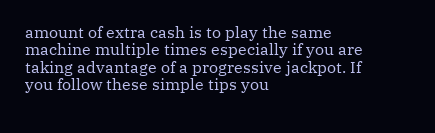amount of extra cash is to play the same machine multiple times especially if you are taking advantage of a progressive jackpot. If you follow these simple tips you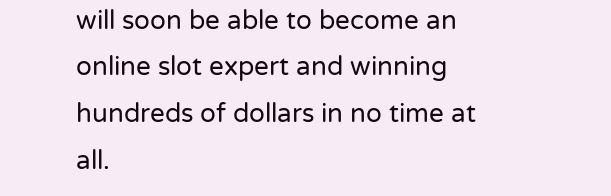will soon be able to become an online slot expert and winning hundreds of dollars in no time at all.